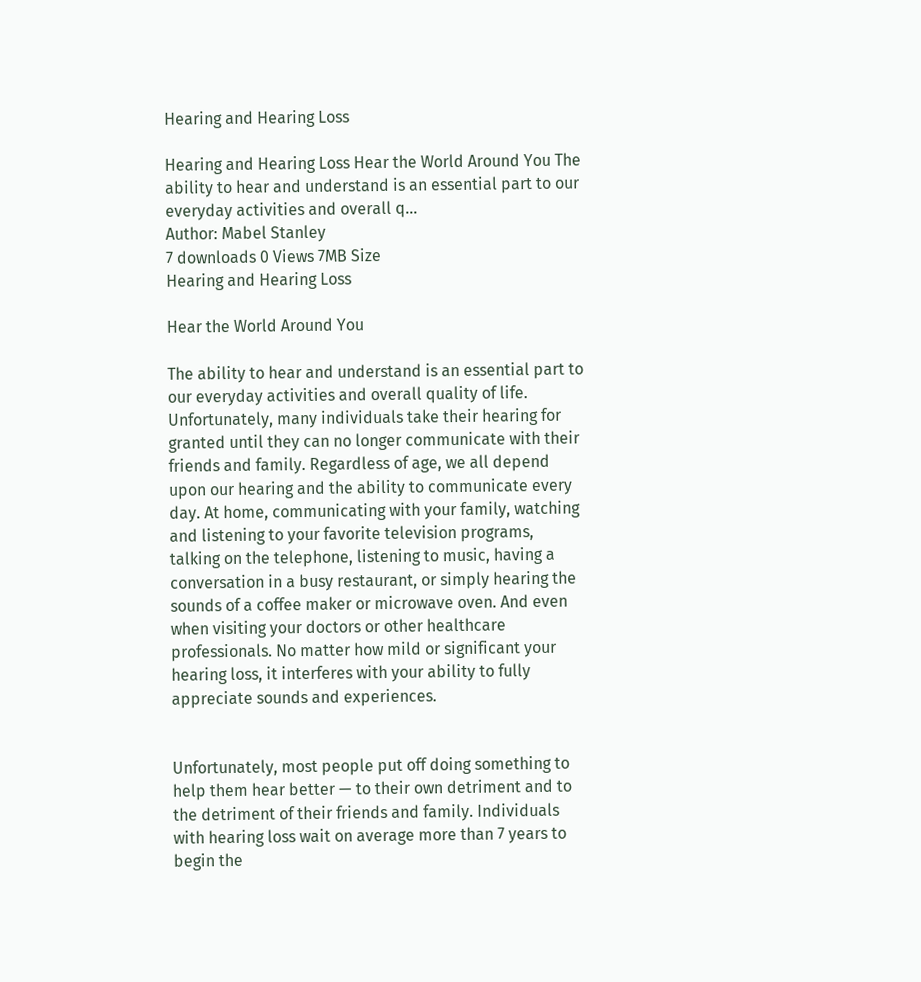Hearing and Hearing Loss

Hearing and Hearing Loss Hear the World Around You The ability to hear and understand is an essential part to our everyday activities and overall q...
Author: Mabel Stanley
7 downloads 0 Views 7MB Size
Hearing and Hearing Loss

Hear the World Around You

The ability to hear and understand is an essential part to our everyday activities and overall quality of life. Unfortunately, many individuals take their hearing for granted until they can no longer communicate with their friends and family. Regardless of age, we all depend upon our hearing and the ability to communicate every day. At home, communicating with your family, watching and listening to your favorite television programs, talking on the telephone, listening to music, having a conversation in a busy restaurant, or simply hearing the sounds of a coffee maker or microwave oven. And even when visiting your doctors or other healthcare professionals. No matter how mild or significant your hearing loss, it interferes with your ability to fully appreciate sounds and experiences.


Unfortunately, most people put off doing something to help them hear better — to their own detriment and to the detriment of their friends and family. Individuals with hearing loss wait on average more than 7 years to begin the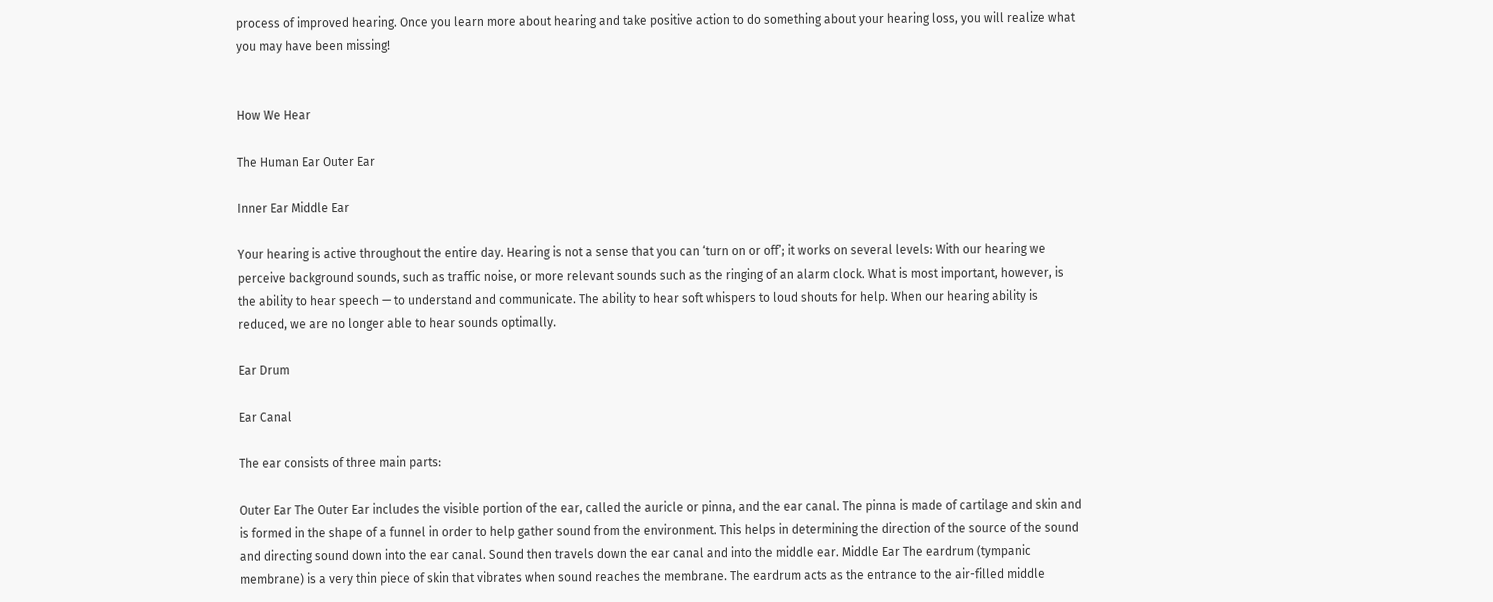process of improved hearing. Once you learn more about hearing and take positive action to do something about your hearing loss, you will realize what you may have been missing!


How We Hear

The Human Ear Outer Ear

Inner Ear Middle Ear

Your hearing is active throughout the entire day. Hearing is not a sense that you can ‘turn on or off’; it works on several levels: With our hearing we perceive background sounds, such as traffic noise, or more relevant sounds such as the ringing of an alarm clock. What is most important, however, is the ability to hear speech — to understand and communicate. The ability to hear soft whispers to loud shouts for help. When our hearing ability is reduced, we are no longer able to hear sounds optimally.

Ear Drum

Ear Canal

The ear consists of three main parts:

Outer Ear The Outer Ear includes the visible portion of the ear, called the auricle or pinna, and the ear canal. The pinna is made of cartilage and skin and is formed in the shape of a funnel in order to help gather sound from the environment. This helps in determining the direction of the source of the sound and directing sound down into the ear canal. Sound then travels down the ear canal and into the middle ear. Middle Ear The eardrum (tympanic membrane) is a very thin piece of skin that vibrates when sound reaches the membrane. The eardrum acts as the entrance to the air-filled middle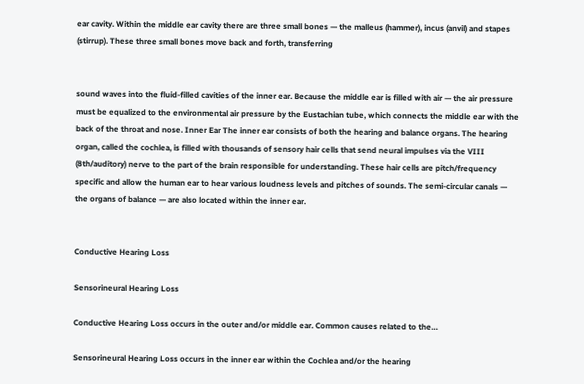ear cavity. Within the middle ear cavity there are three small bones — the malleus (hammer), incus (anvil) and stapes (stirrup). These three small bones move back and forth, transferring


sound waves into the fluid-filled cavities of the inner ear. Because the middle ear is filled with air — the air pressure must be equalized to the environmental air pressure by the Eustachian tube, which connects the middle ear with the back of the throat and nose. Inner Ear The inner ear consists of both the hearing and balance organs. The hearing organ, called the cochlea, is filled with thousands of sensory hair cells that send neural impulses via the VIII (8th/auditory) nerve to the part of the brain responsible for understanding. These hair cells are pitch/frequency specific and allow the human ear to hear various loudness levels and pitches of sounds. The semi-circular canals — the organs of balance — are also located within the inner ear.


Conductive Hearing Loss

Sensorineural Hearing Loss

Conductive Hearing Loss occurs in the outer and/or middle ear. Common causes related to the…

Sensorineural Hearing Loss occurs in the inner ear within the Cochlea and/or the hearing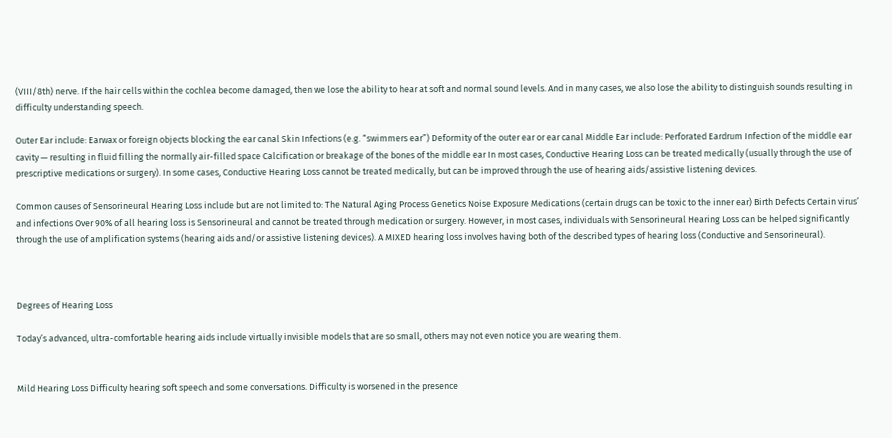(VIII/8th) nerve. If the hair cells within the cochlea become damaged, then we lose the ability to hear at soft and normal sound levels. And in many cases, we also lose the ability to distinguish sounds resulting in difficulty understanding speech.

Outer Ear include: Earwax or foreign objects blocking the ear canal Skin Infections (e.g. “swimmers ear”) Deformity of the outer ear or ear canal Middle Ear include: Perforated Eardrum Infection of the middle ear cavity — resulting in fluid filling the normally air-filled space Calcification or breakage of the bones of the middle ear In most cases, Conductive Hearing Loss can be treated medically (usually through the use of prescriptive medications or surgery). In some cases, Conductive Hearing Loss cannot be treated medically, but can be improved through the use of hearing aids/assistive listening devices.

Common causes of Sensorineural Hearing Loss include but are not limited to: The Natural Aging Process Genetics Noise Exposure Medications (certain drugs can be toxic to the inner ear) Birth Defects Certain virus’ and infections Over 90% of all hearing loss is Sensorineural and cannot be treated through medication or surgery. However, in most cases, individuals with Sensorineural Hearing Loss can be helped significantly through the use of amplification systems (hearing aids and/or assistive listening devices). A MIXED hearing loss involves having both of the described types of hearing loss (Conductive and Sensorineural).



Degrees of Hearing Loss

Today’s advanced, ultra-comfortable hearing aids include virtually invisible models that are so small, others may not even notice you are wearing them.


Mild Hearing Loss Difficulty hearing soft speech and some conversations. Difficulty is worsened in the presence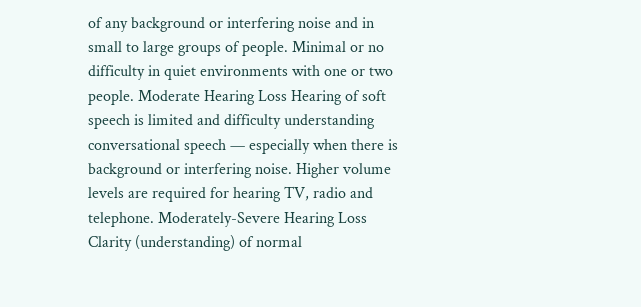of any background or interfering noise and in small to large groups of people. Minimal or no difficulty in quiet environments with one or two people. Moderate Hearing Loss Hearing of soft speech is limited and difficulty understanding conversational speech — especially when there is background or interfering noise. Higher volume levels are required for hearing TV, radio and telephone. Moderately-Severe Hearing Loss Clarity (understanding) of normal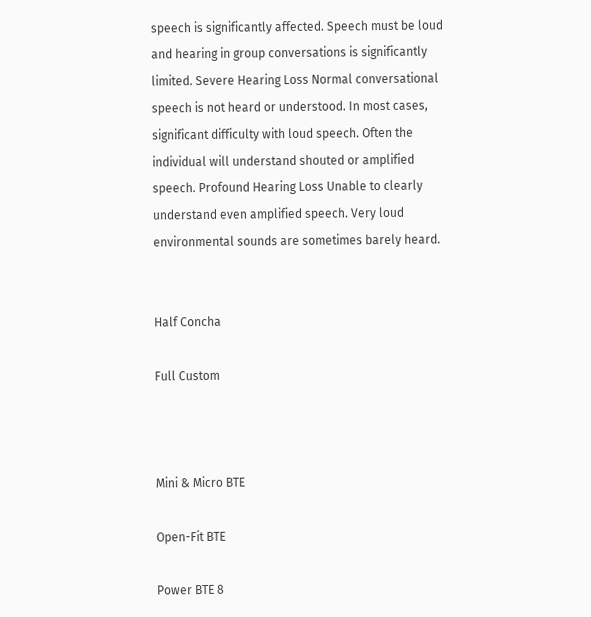speech is significantly affected. Speech must be loud and hearing in group conversations is significantly limited. Severe Hearing Loss Normal conversational speech is not heard or understood. In most cases, significant difficulty with loud speech. Often the individual will understand shouted or amplified speech. Profound Hearing Loss Unable to clearly understand even amplified speech. Very loud environmental sounds are sometimes barely heard.


Half Concha

Full Custom



Mini & Micro BTE

Open-Fit BTE

Power BTE 8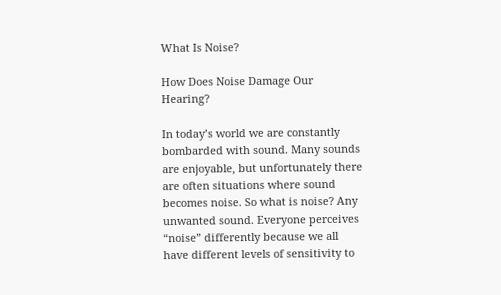What Is Noise?

How Does Noise Damage Our Hearing?

In today’s world we are constantly bombarded with sound. Many sounds are enjoyable, but unfortunately there are often situations where sound becomes noise. So what is noise? Any unwanted sound. Everyone perceives “noise” differently because we all have different levels of sensitivity to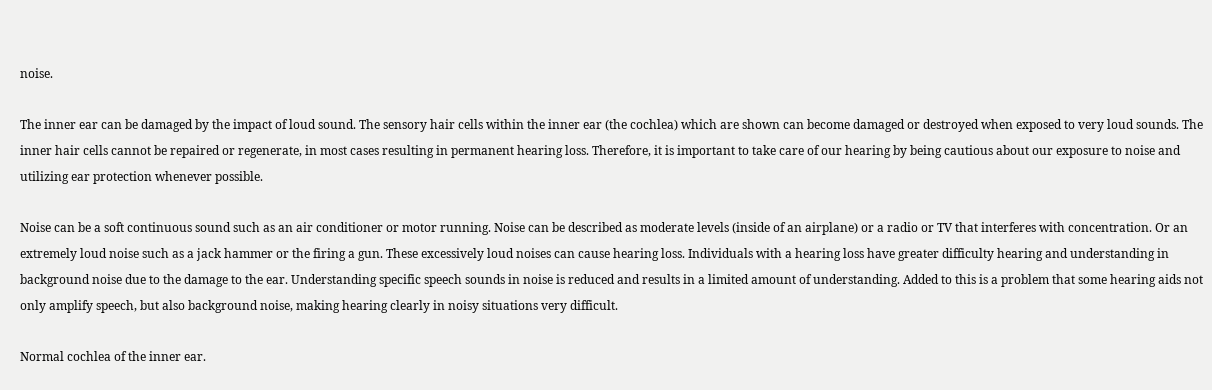noise.

The inner ear can be damaged by the impact of loud sound. The sensory hair cells within the inner ear (the cochlea) which are shown can become damaged or destroyed when exposed to very loud sounds. The inner hair cells cannot be repaired or regenerate, in most cases resulting in permanent hearing loss. Therefore, it is important to take care of our hearing by being cautious about our exposure to noise and utilizing ear protection whenever possible.

Noise can be a soft continuous sound such as an air conditioner or motor running. Noise can be described as moderate levels (inside of an airplane) or a radio or TV that interferes with concentration. Or an extremely loud noise such as a jack hammer or the firing a gun. These excessively loud noises can cause hearing loss. Individuals with a hearing loss have greater difficulty hearing and understanding in background noise due to the damage to the ear. Understanding specific speech sounds in noise is reduced and results in a limited amount of understanding. Added to this is a problem that some hearing aids not only amplify speech, but also background noise, making hearing clearly in noisy situations very difficult.

Normal cochlea of the inner ear.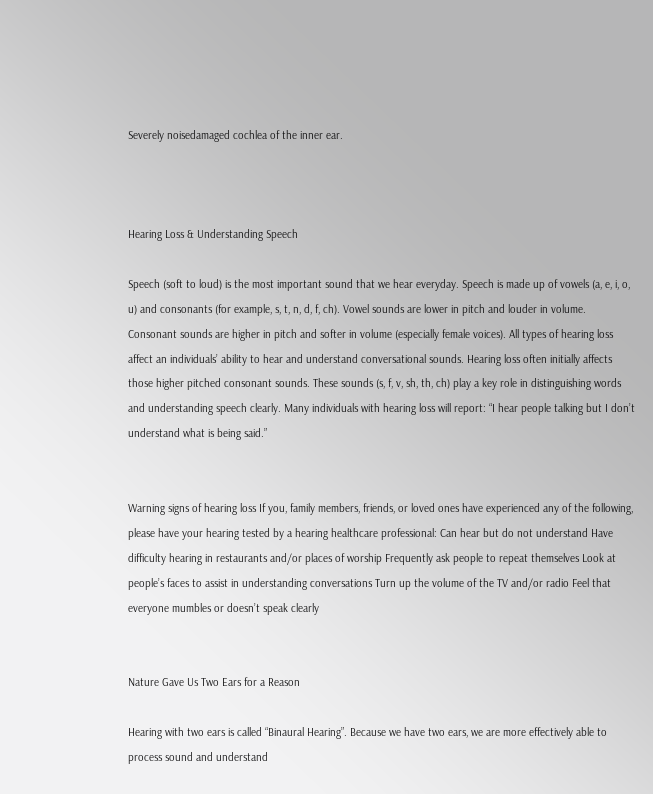Severely noisedamaged cochlea of the inner ear.



Hearing Loss & Understanding Speech

Speech (soft to loud) is the most important sound that we hear everyday. Speech is made up of vowels (a, e, i, o, u) and consonants (for example, s, t, n, d, f, ch). Vowel sounds are lower in pitch and louder in volume. Consonant sounds are higher in pitch and softer in volume (especially female voices). All types of hearing loss affect an individuals’ ability to hear and understand conversational sounds. Hearing loss often initially affects those higher pitched consonant sounds. These sounds (s, f, v, sh, th, ch) play a key role in distinguishing words and understanding speech clearly. Many individuals with hearing loss will report: “I hear people talking but I don’t understand what is being said.”


Warning signs of hearing loss If you, family members, friends, or loved ones have experienced any of the following, please have your hearing tested by a hearing healthcare professional: Can hear but do not understand Have difficulty hearing in restaurants and/or places of worship Frequently ask people to repeat themselves Look at people’s faces to assist in understanding conversations Turn up the volume of the TV and/or radio Feel that everyone mumbles or doesn’t speak clearly


Nature Gave Us Two Ears for a Reason

Hearing with two ears is called “Binaural Hearing”. Because we have two ears, we are more effectively able to process sound and understand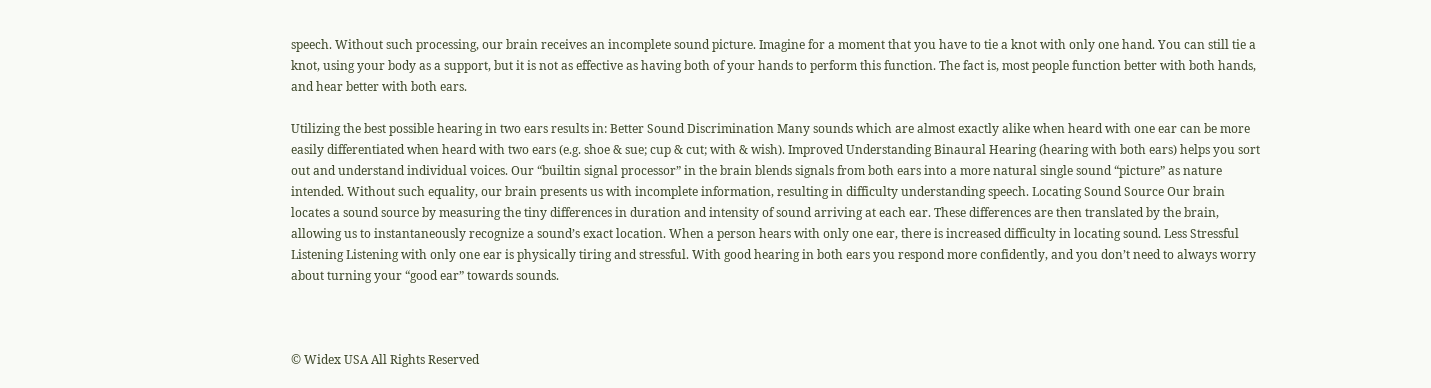speech. Without such processing, our brain receives an incomplete sound picture. Imagine for a moment that you have to tie a knot with only one hand. You can still tie a knot, using your body as a support, but it is not as effective as having both of your hands to perform this function. The fact is, most people function better with both hands, and hear better with both ears.

Utilizing the best possible hearing in two ears results in: Better Sound Discrimination Many sounds which are almost exactly alike when heard with one ear can be more easily differentiated when heard with two ears (e.g. shoe & sue; cup & cut; with & wish). Improved Understanding Binaural Hearing (hearing with both ears) helps you sort out and understand individual voices. Our “builtin signal processor” in the brain blends signals from both ears into a more natural single sound “picture” as nature intended. Without such equality, our brain presents us with incomplete information, resulting in difficulty understanding speech. Locating Sound Source Our brain locates a sound source by measuring the tiny differences in duration and intensity of sound arriving at each ear. These differences are then translated by the brain, allowing us to instantaneously recognize a sound’s exact location. When a person hears with only one ear, there is increased difficulty in locating sound. Less Stressful Listening Listening with only one ear is physically tiring and stressful. With good hearing in both ears you respond more confidently, and you don’t need to always worry about turning your “good ear” towards sounds.



© Widex USA All Rights Reserved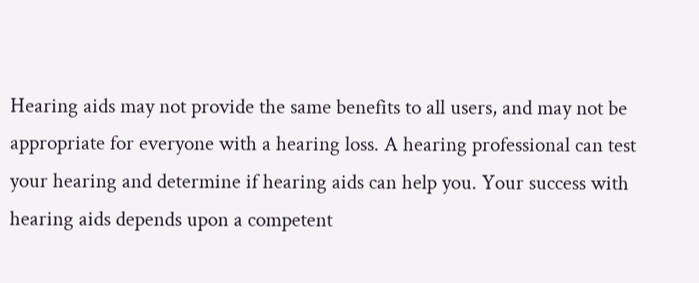Hearing aids may not provide the same benefits to all users, and may not be appropriate for everyone with a hearing loss. A hearing professional can test your hearing and determine if hearing aids can help you. Your success with hearing aids depends upon a competent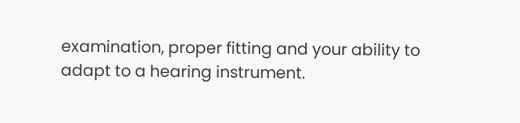examination, proper fitting and your ability to adapt to a hearing instrument.